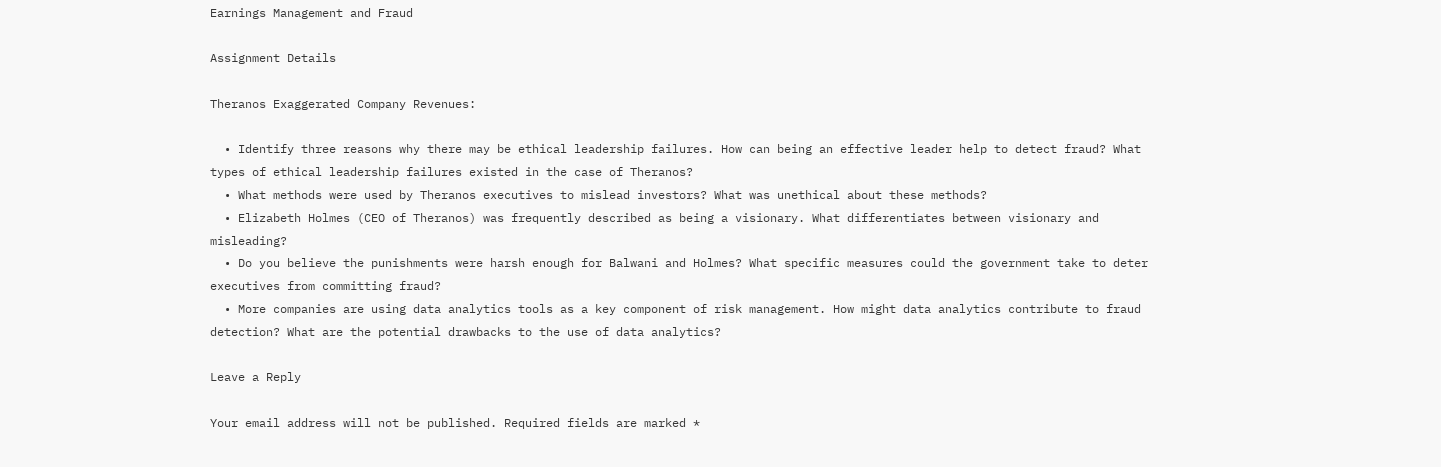Earnings Management and Fraud

Assignment Details

Theranos Exaggerated Company Revenues:

  • Identify three reasons why there may be ethical leadership failures. How can being an effective leader help to detect fraud? What types of ethical leadership failures existed in the case of Theranos?
  • What methods were used by Theranos executives to mislead investors? What was unethical about these methods?
  • Elizabeth Holmes (CEO of Theranos) was frequently described as being a visionary. What differentiates between visionary and misleading?
  • Do you believe the punishments were harsh enough for Balwani and Holmes? What specific measures could the government take to deter executives from committing fraud?
  • More companies are using data analytics tools as a key component of risk management. How might data analytics contribute to fraud detection? What are the potential drawbacks to the use of data analytics?

Leave a Reply

Your email address will not be published. Required fields are marked *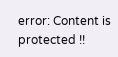error: Content is protected !!